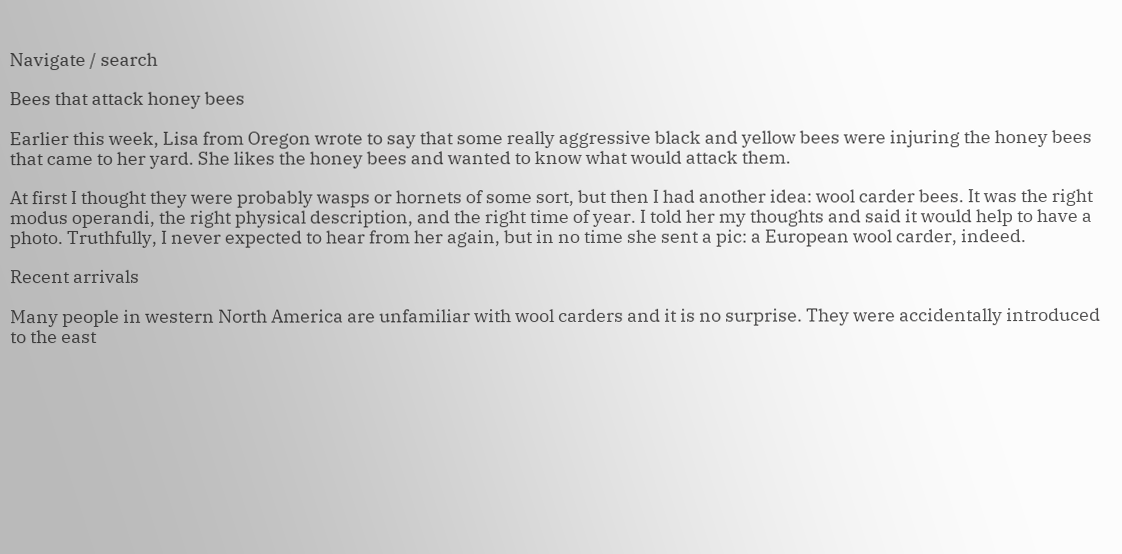Navigate / search

Bees that attack honey bees

Earlier this week, Lisa from Oregon wrote to say that some really aggressive black and yellow bees were injuring the honey bees that came to her yard. She likes the honey bees and wanted to know what would attack them.

At first I thought they were probably wasps or hornets of some sort, but then I had another idea: wool carder bees. It was the right modus operandi, the right physical description, and the right time of year. I told her my thoughts and said it would help to have a photo. Truthfully, I never expected to hear from her again, but in no time she sent a pic: a European wool carder, indeed.

Recent arrivals

Many people in western North America are unfamiliar with wool carders and it is no surprise. They were accidentally introduced to the east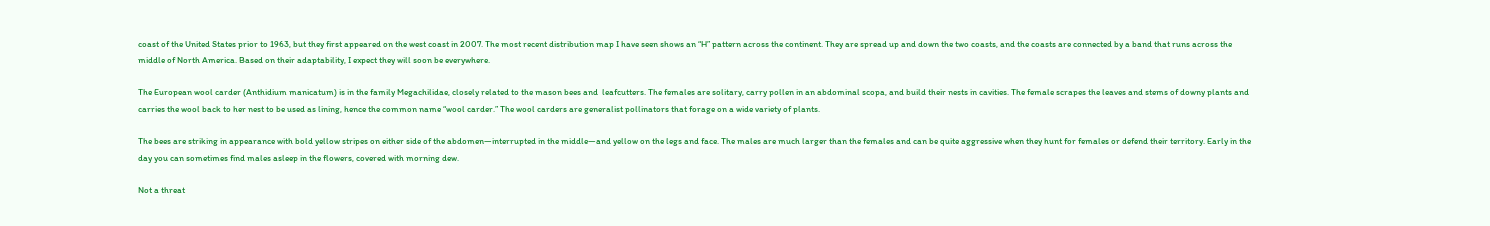coast of the United States prior to 1963, but they first appeared on the west coast in 2007. The most recent distribution map I have seen shows an “H” pattern across the continent. They are spread up and down the two coasts, and the coasts are connected by a band that runs across the middle of North America. Based on their adaptability, I expect they will soon be everywhere.

The European wool carder (Anthidium manicatum) is in the family Megachilidae, closely related to the mason bees and  leafcutters. The females are solitary, carry pollen in an abdominal scopa, and build their nests in cavities. The female scrapes the leaves and stems of downy plants and carries the wool back to her nest to be used as lining, hence the common name “wool carder.” The wool carders are generalist pollinators that forage on a wide variety of plants.

The bees are striking in appearance with bold yellow stripes on either side of the abdomen—interrupted in the middle—and yellow on the legs and face. The males are much larger than the females and can be quite aggressive when they hunt for females or defend their territory. Early in the day you can sometimes find males asleep in the flowers, covered with morning dew.

Not a threat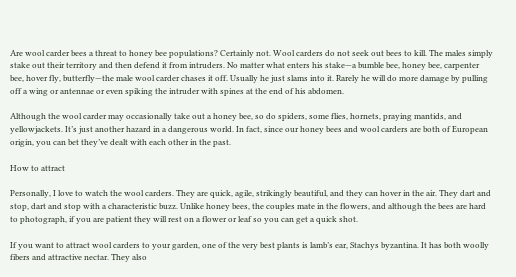Are wool carder bees a threat to honey bee populations? Certainly not. Wool carders do not seek out bees to kill. The males simply stake out their territory and then defend it from intruders. No matter what enters his stake—a bumble bee, honey bee, carpenter bee, hover fly, butterfly—the male wool carder chases it off. Usually he just slams into it. Rarely he will do more damage by pulling off a wing or antennae or even spiking the intruder with spines at the end of his abdomen.

Although the wool carder may occasionally take out a honey bee, so do spiders, some flies, hornets, praying mantids, and yellowjackets. It’s just another hazard in a dangerous world. In fact, since our honey bees and wool carders are both of European origin, you can bet they’ve dealt with each other in the past.

How to attract

Personally, I love to watch the wool carders. They are quick, agile, strikingly beautiful, and they can hover in the air. They dart and stop, dart and stop with a characteristic buzz. Unlike honey bees, the couples mate in the flowers, and although the bees are hard to photograph, if you are patient they will rest on a flower or leaf so you can get a quick shot.

If you want to attract wool carders to your garden, one of the very best plants is lamb’s ear, Stachys byzantina. It has both woolly fibers and attractive nectar. They also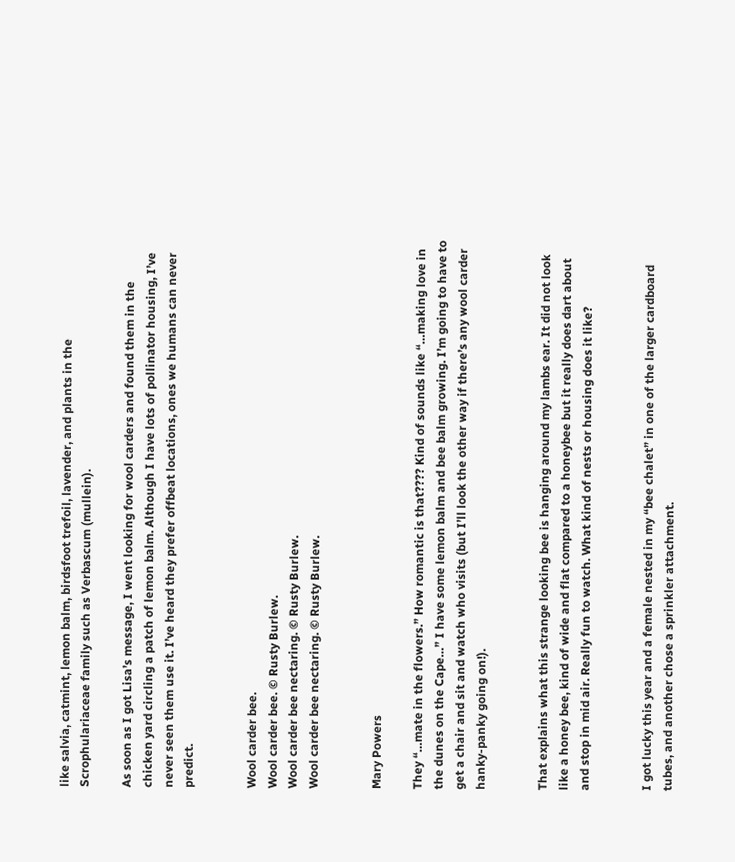like salvia, catmint, lemon balm, birdsfoot trefoil, lavender, and plants in the Scrophulariaceae family such as Verbascum (mullein).

As soon as I got Lisa’s message, I went looking for wool carders and found them in the chicken yard circling a patch of lemon balm. Although I have lots of pollinator housing, I’ve never seen them use it. I’ve heard they prefer offbeat locations, ones we humans can never predict.


Wool carder bee.
Wool carder bee. © Rusty Burlew.
Wool carder bee nectaring. © Rusty Burlew.
Wool carder bee nectaring. © Rusty Burlew.


Mary Powers

They “…mate in the flowers.” How romantic is that???? Kind of sounds like “…making love in the dunes on the Cape…” I have some lemon balm and bee balm growing. I’m going to have to get a chair and sit and watch who visits (but I’ll look the other way if there’s any wool carder hanky-panky going on!).


That explains what this strange looking bee is hanging around my lambs ear. It did not look like a honey bee, kind of wide and flat compared to a honeybee but it really does dart about and stop in mid air. Really fun to watch. What kind of nests or housing does it like?


I got lucky this year and a female nested in my “bee chalet” in one of the larger cardboard tubes, and another chose a sprinkler attachment.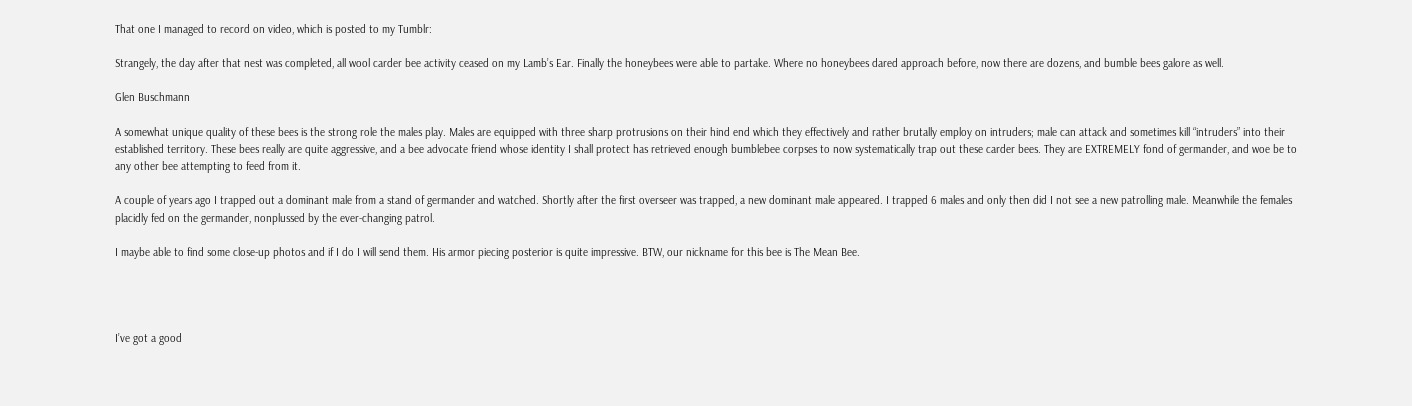That one I managed to record on video, which is posted to my Tumblr:

Strangely, the day after that nest was completed, all wool carder bee activity ceased on my Lamb’s Ear. Finally the honeybees were able to partake. Where no honeybees dared approach before, now there are dozens, and bumble bees galore as well.

Glen Buschmann

A somewhat unique quality of these bees is the strong role the males play. Males are equipped with three sharp protrusions on their hind end which they effectively and rather brutally employ on intruders; male can attack and sometimes kill “intruders” into their established territory. These bees really are quite aggressive, and a bee advocate friend whose identity I shall protect has retrieved enough bumblebee corpses to now systematically trap out these carder bees. They are EXTREMELY fond of germander, and woe be to any other bee attempting to feed from it.

A couple of years ago I trapped out a dominant male from a stand of germander and watched. Shortly after the first overseer was trapped, a new dominant male appeared. I trapped 6 males and only then did I not see a new patrolling male. Meanwhile the females placidly fed on the germander, nonplussed by the ever-changing patrol.

I maybe able to find some close-up photos and if I do I will send them. His armor piecing posterior is quite impressive. BTW, our nickname for this bee is The Mean Bee.




I’ve got a good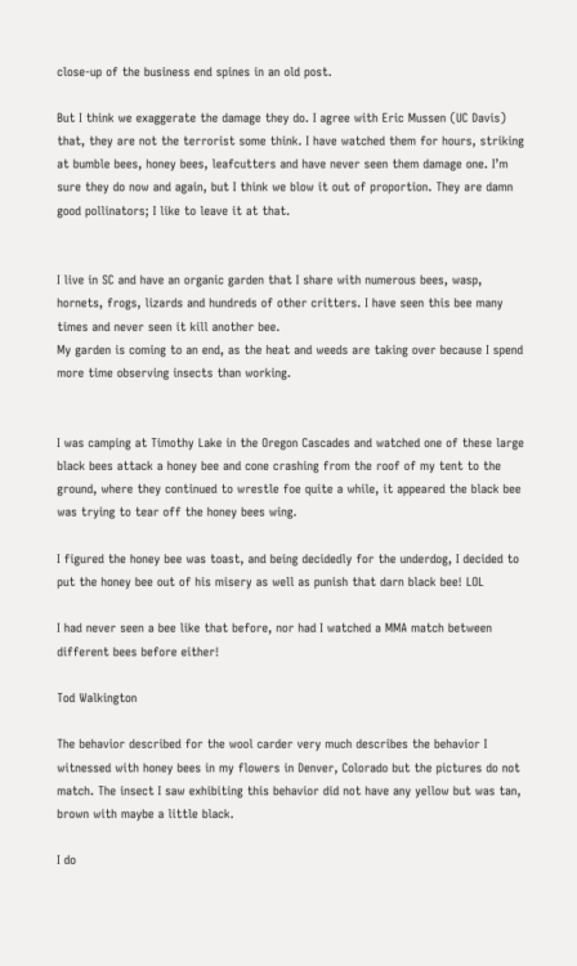close-up of the business end spines in an old post.

But I think we exaggerate the damage they do. I agree with Eric Mussen (UC Davis) that, they are not the terrorist some think. I have watched them for hours, striking at bumble bees, honey bees, leafcutters and have never seen them damage one. I’m sure they do now and again, but I think we blow it out of proportion. They are damn good pollinators; I like to leave it at that.


I live in SC and have an organic garden that I share with numerous bees, wasp, hornets, frogs, lizards and hundreds of other critters. I have seen this bee many times and never seen it kill another bee.
My garden is coming to an end, as the heat and weeds are taking over because I spend more time observing insects than working.


I was camping at Timothy Lake in the Oregon Cascades and watched one of these large black bees attack a honey bee and cone crashing from the roof of my tent to the ground, where they continued to wrestle foe quite a while, it appeared the black bee was trying to tear off the honey bees wing.

I figured the honey bee was toast, and being decidedly for the underdog, I decided to put the honey bee out of his misery as well as punish that darn black bee! LOL

I had never seen a bee like that before, nor had I watched a MMA match between different bees before either!

Tod Walkington

The behavior described for the wool carder very much describes the behavior I witnessed with honey bees in my flowers in Denver, Colorado but the pictures do not match. The insect I saw exhibiting this behavior did not have any yellow but was tan, brown with maybe a little black.

I do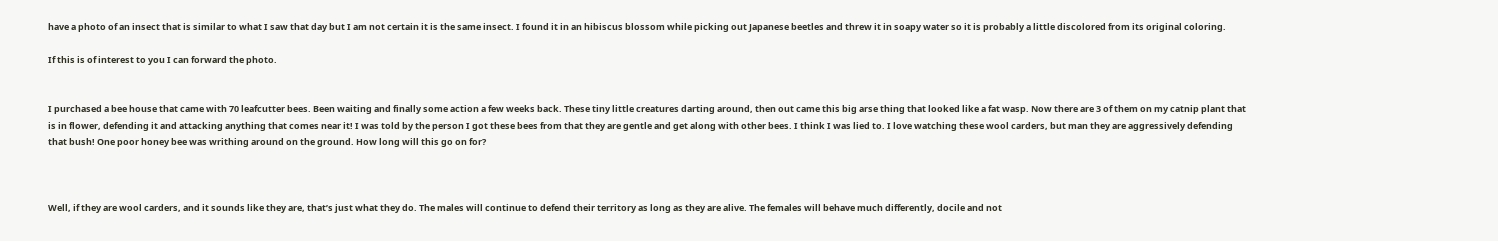have a photo of an insect that is similar to what I saw that day but I am not certain it is the same insect. I found it in an hibiscus blossom while picking out Japanese beetles and threw it in soapy water so it is probably a little discolored from its original coloring.

If this is of interest to you I can forward the photo.


I purchased a bee house that came with 70 leafcutter bees. Been waiting and finally some action a few weeks back. These tiny little creatures darting around, then out came this big arse thing that looked like a fat wasp. Now there are 3 of them on my catnip plant that is in flower, defending it and attacking anything that comes near it! I was told by the person I got these bees from that they are gentle and get along with other bees. I think I was lied to. I love watching these wool carders, but man they are aggressively defending that bush! One poor honey bee was writhing around on the ground. How long will this go on for?



Well, if they are wool carders, and it sounds like they are, that’s just what they do. The males will continue to defend their territory as long as they are alive. The females will behave much differently, docile and not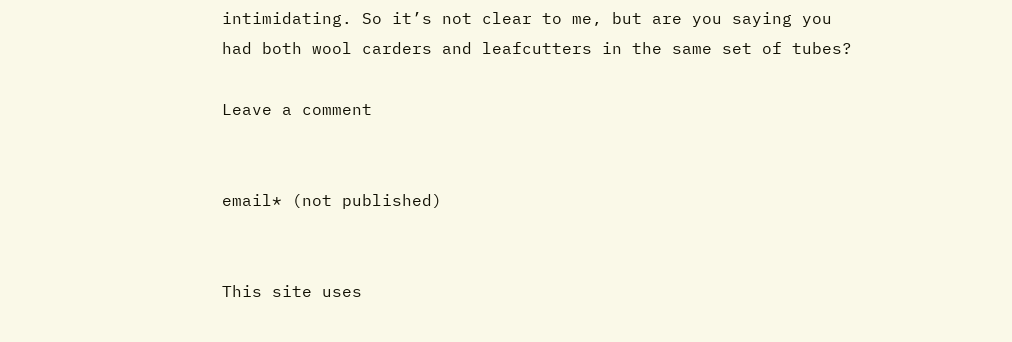intimidating. So it’s not clear to me, but are you saying you had both wool carders and leafcutters in the same set of tubes?

Leave a comment


email* (not published)


This site uses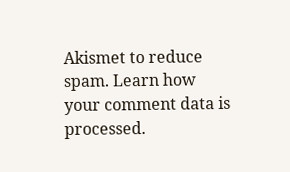Akismet to reduce spam. Learn how your comment data is processed.